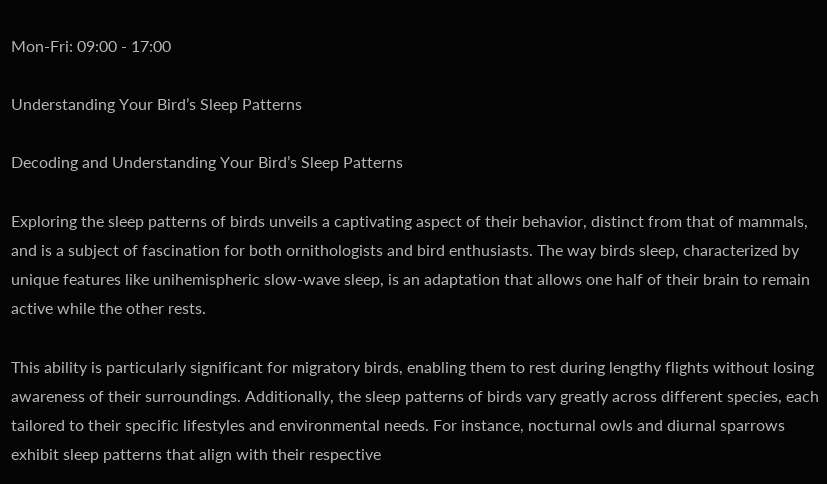Mon-Fri: 09:00 - 17:00

Understanding Your Bird’s Sleep Patterns

Decoding and Understanding Your Bird’s Sleep Patterns

Exploring the sleep patterns of birds unveils a captivating aspect of their behavior, distinct from that of mammals, and is a subject of fascination for both ornithologists and bird enthusiasts. The way birds sleep, characterized by unique features like unihemispheric slow-wave sleep, is an adaptation that allows one half of their brain to remain active while the other rests.

This ability is particularly significant for migratory birds, enabling them to rest during lengthy flights without losing awareness of their surroundings. Additionally, the sleep patterns of birds vary greatly across different species, each tailored to their specific lifestyles and environmental needs. For instance, nocturnal owls and diurnal sparrows exhibit sleep patterns that align with their respective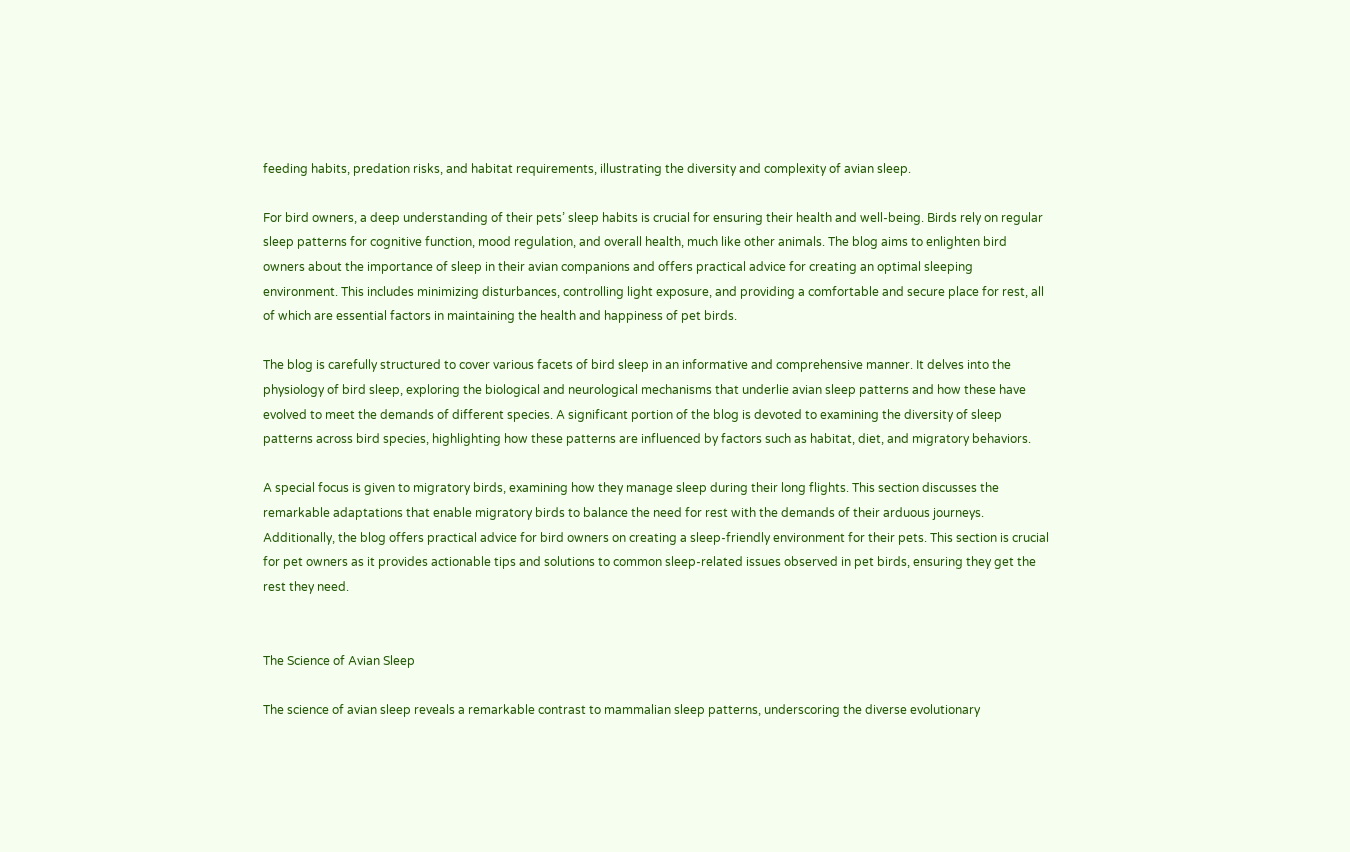feeding habits, predation risks, and habitat requirements, illustrating the diversity and complexity of avian sleep.

For bird owners, a deep understanding of their pets’ sleep habits is crucial for ensuring their health and well-being. Birds rely on regular sleep patterns for cognitive function, mood regulation, and overall health, much like other animals. The blog aims to enlighten bird owners about the importance of sleep in their avian companions and offers practical advice for creating an optimal sleeping environment. This includes minimizing disturbances, controlling light exposure, and providing a comfortable and secure place for rest, all of which are essential factors in maintaining the health and happiness of pet birds.

The blog is carefully structured to cover various facets of bird sleep in an informative and comprehensive manner. It delves into the physiology of bird sleep, exploring the biological and neurological mechanisms that underlie avian sleep patterns and how these have evolved to meet the demands of different species. A significant portion of the blog is devoted to examining the diversity of sleep patterns across bird species, highlighting how these patterns are influenced by factors such as habitat, diet, and migratory behaviors.

A special focus is given to migratory birds, examining how they manage sleep during their long flights. This section discusses the remarkable adaptations that enable migratory birds to balance the need for rest with the demands of their arduous journeys. Additionally, the blog offers practical advice for bird owners on creating a sleep-friendly environment for their pets. This section is crucial for pet owners as it provides actionable tips and solutions to common sleep-related issues observed in pet birds, ensuring they get the rest they need.


The Science of Avian Sleep

The science of avian sleep reveals a remarkable contrast to mammalian sleep patterns, underscoring the diverse evolutionary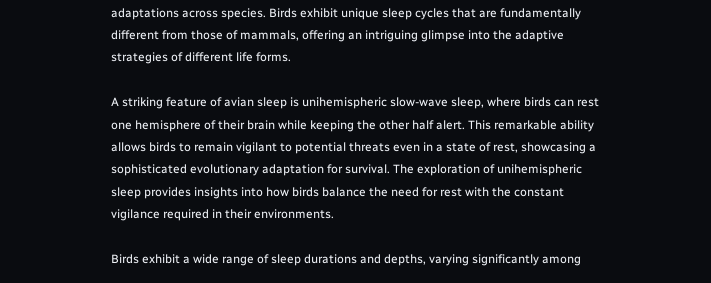adaptations across species. Birds exhibit unique sleep cycles that are fundamentally different from those of mammals, offering an intriguing glimpse into the adaptive strategies of different life forms.

A striking feature of avian sleep is unihemispheric slow-wave sleep, where birds can rest one hemisphere of their brain while keeping the other half alert. This remarkable ability allows birds to remain vigilant to potential threats even in a state of rest, showcasing a sophisticated evolutionary adaptation for survival. The exploration of unihemispheric sleep provides insights into how birds balance the need for rest with the constant vigilance required in their environments.

Birds exhibit a wide range of sleep durations and depths, varying significantly among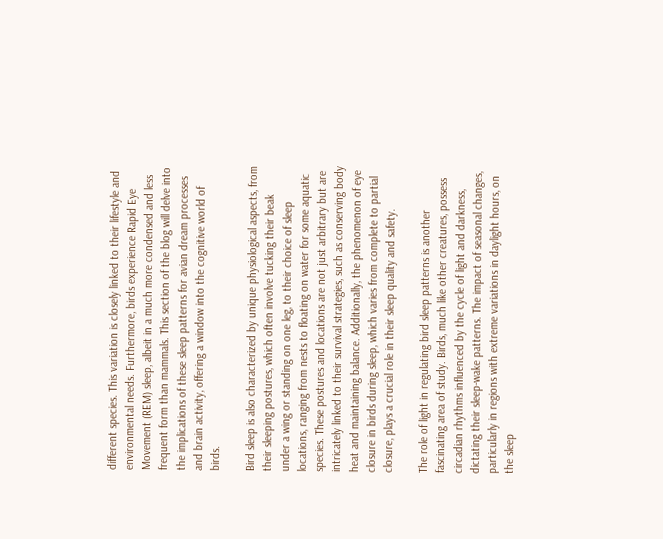different species. This variation is closely linked to their lifestyle and environmental needs. Furthermore, birds experience Rapid Eye Movement (REM) sleep, albeit in a much more condensed and less frequent form than mammals. This section of the blog will delve into the implications of these sleep patterns for avian dream processes and brain activity, offering a window into the cognitive world of birds.

Bird sleep is also characterized by unique physiological aspects, from their sleeping postures, which often involve tucking their beak under a wing or standing on one leg, to their choice of sleep locations, ranging from nests to floating on water for some aquatic species. These postures and locations are not just arbitrary but are intricately linked to their survival strategies, such as conserving body heat and maintaining balance. Additionally, the phenomenon of eye closure in birds during sleep, which varies from complete to partial closure, plays a crucial role in their sleep quality and safety.

The role of light in regulating bird sleep patterns is another fascinating area of study. Birds, much like other creatures, possess circadian rhythms influenced by the cycle of light and darkness, dictating their sleep-wake patterns. The impact of seasonal changes, particularly in regions with extreme variations in daylight hours, on the sleep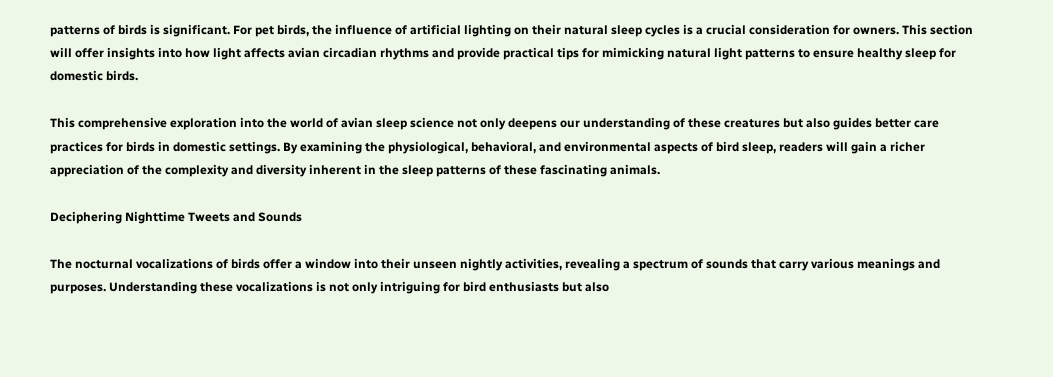patterns of birds is significant. For pet birds, the influence of artificial lighting on their natural sleep cycles is a crucial consideration for owners. This section will offer insights into how light affects avian circadian rhythms and provide practical tips for mimicking natural light patterns to ensure healthy sleep for domestic birds.

This comprehensive exploration into the world of avian sleep science not only deepens our understanding of these creatures but also guides better care practices for birds in domestic settings. By examining the physiological, behavioral, and environmental aspects of bird sleep, readers will gain a richer appreciation of the complexity and diversity inherent in the sleep patterns of these fascinating animals.

Deciphering Nighttime Tweets and Sounds

The nocturnal vocalizations of birds offer a window into their unseen nightly activities, revealing a spectrum of sounds that carry various meanings and purposes. Understanding these vocalizations is not only intriguing for bird enthusiasts but also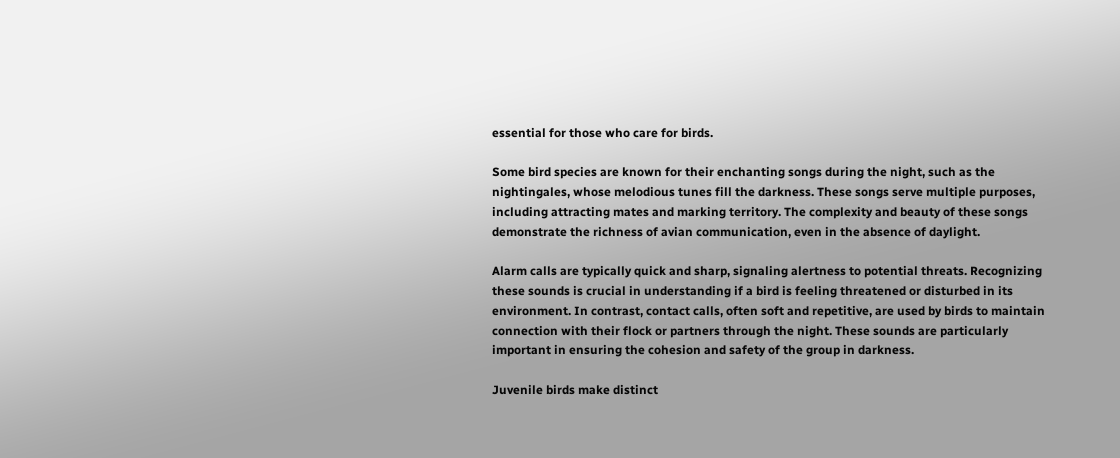essential for those who care for birds.

Some bird species are known for their enchanting songs during the night, such as the nightingales, whose melodious tunes fill the darkness. These songs serve multiple purposes, including attracting mates and marking territory. The complexity and beauty of these songs demonstrate the richness of avian communication, even in the absence of daylight.

Alarm calls are typically quick and sharp, signaling alertness to potential threats. Recognizing these sounds is crucial in understanding if a bird is feeling threatened or disturbed in its environment. In contrast, contact calls, often soft and repetitive, are used by birds to maintain connection with their flock or partners through the night. These sounds are particularly important in ensuring the cohesion and safety of the group in darkness.

Juvenile birds make distinct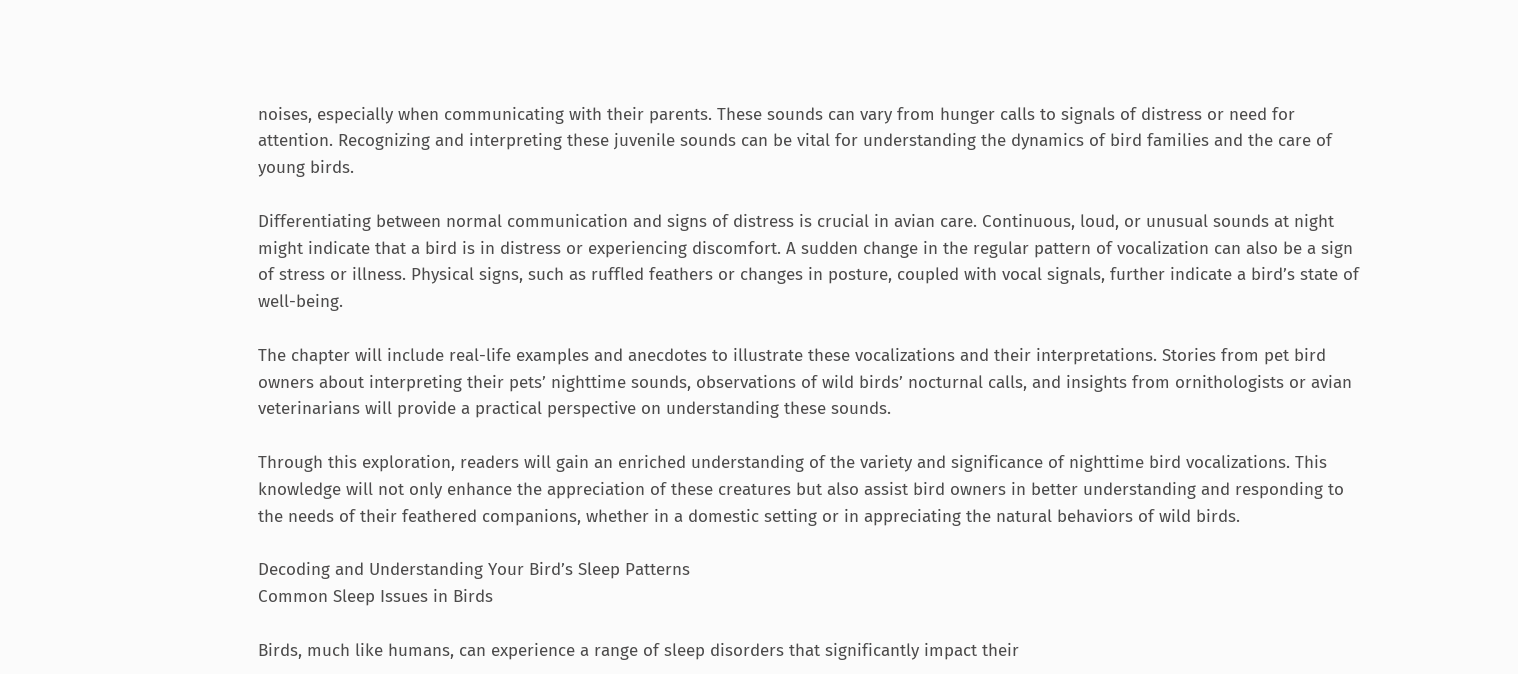noises, especially when communicating with their parents. These sounds can vary from hunger calls to signals of distress or need for attention. Recognizing and interpreting these juvenile sounds can be vital for understanding the dynamics of bird families and the care of young birds.

Differentiating between normal communication and signs of distress is crucial in avian care. Continuous, loud, or unusual sounds at night might indicate that a bird is in distress or experiencing discomfort. A sudden change in the regular pattern of vocalization can also be a sign of stress or illness. Physical signs, such as ruffled feathers or changes in posture, coupled with vocal signals, further indicate a bird’s state of well-being.

The chapter will include real-life examples and anecdotes to illustrate these vocalizations and their interpretations. Stories from pet bird owners about interpreting their pets’ nighttime sounds, observations of wild birds’ nocturnal calls, and insights from ornithologists or avian veterinarians will provide a practical perspective on understanding these sounds.

Through this exploration, readers will gain an enriched understanding of the variety and significance of nighttime bird vocalizations. This knowledge will not only enhance the appreciation of these creatures but also assist bird owners in better understanding and responding to the needs of their feathered companions, whether in a domestic setting or in appreciating the natural behaviors of wild birds.

Decoding and Understanding Your Bird’s Sleep Patterns
Common Sleep Issues in Birds

Birds, much like humans, can experience a range of sleep disorders that significantly impact their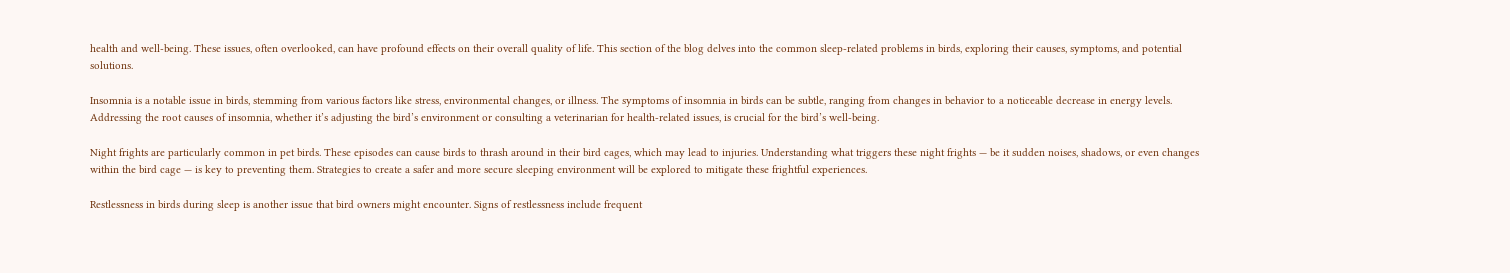health and well-being. These issues, often overlooked, can have profound effects on their overall quality of life. This section of the blog delves into the common sleep-related problems in birds, exploring their causes, symptoms, and potential solutions.

Insomnia is a notable issue in birds, stemming from various factors like stress, environmental changes, or illness. The symptoms of insomnia in birds can be subtle, ranging from changes in behavior to a noticeable decrease in energy levels. Addressing the root causes of insomnia, whether it’s adjusting the bird’s environment or consulting a veterinarian for health-related issues, is crucial for the bird’s well-being.

Night frights are particularly common in pet birds. These episodes can cause birds to thrash around in their bird cages, which may lead to injuries. Understanding what triggers these night frights — be it sudden noises, shadows, or even changes within the bird cage — is key to preventing them. Strategies to create a safer and more secure sleeping environment will be explored to mitigate these frightful experiences.

Restlessness in birds during sleep is another issue that bird owners might encounter. Signs of restlessness include frequent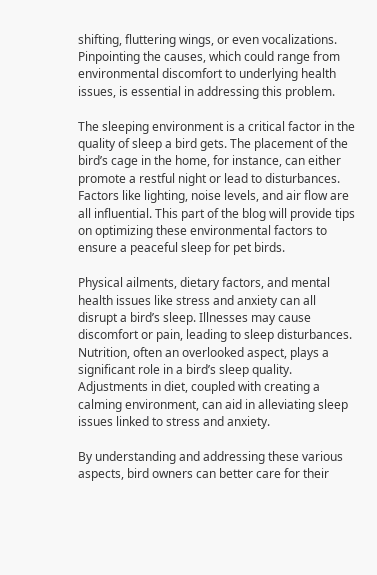shifting, fluttering wings, or even vocalizations. Pinpointing the causes, which could range from environmental discomfort to underlying health issues, is essential in addressing this problem.

The sleeping environment is a critical factor in the quality of sleep a bird gets. The placement of the bird’s cage in the home, for instance, can either promote a restful night or lead to disturbances. Factors like lighting, noise levels, and air flow are all influential. This part of the blog will provide tips on optimizing these environmental factors to ensure a peaceful sleep for pet birds.

Physical ailments, dietary factors, and mental health issues like stress and anxiety can all disrupt a bird’s sleep. Illnesses may cause discomfort or pain, leading to sleep disturbances. Nutrition, often an overlooked aspect, plays a significant role in a bird’s sleep quality. Adjustments in diet, coupled with creating a calming environment, can aid in alleviating sleep issues linked to stress and anxiety.

By understanding and addressing these various aspects, bird owners can better care for their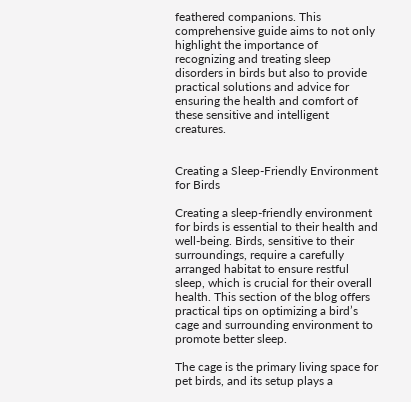feathered companions. This comprehensive guide aims to not only highlight the importance of recognizing and treating sleep disorders in birds but also to provide practical solutions and advice for ensuring the health and comfort of these sensitive and intelligent creatures.


Creating a Sleep-Friendly Environment for Birds

Creating a sleep-friendly environment for birds is essential to their health and well-being. Birds, sensitive to their surroundings, require a carefully arranged habitat to ensure restful sleep, which is crucial for their overall health. This section of the blog offers practical tips on optimizing a bird’s cage and surrounding environment to promote better sleep.

The cage is the primary living space for pet birds, and its setup plays a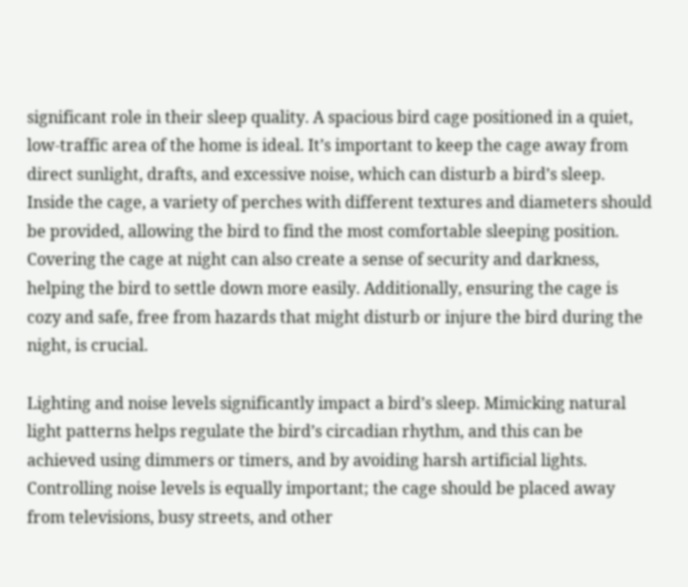significant role in their sleep quality. A spacious bird cage positioned in a quiet, low-traffic area of the home is ideal. It’s important to keep the cage away from direct sunlight, drafts, and excessive noise, which can disturb a bird’s sleep. Inside the cage, a variety of perches with different textures and diameters should be provided, allowing the bird to find the most comfortable sleeping position. Covering the cage at night can also create a sense of security and darkness, helping the bird to settle down more easily. Additionally, ensuring the cage is cozy and safe, free from hazards that might disturb or injure the bird during the night, is crucial.

Lighting and noise levels significantly impact a bird’s sleep. Mimicking natural light patterns helps regulate the bird’s circadian rhythm, and this can be achieved using dimmers or timers, and by avoiding harsh artificial lights. Controlling noise levels is equally important; the cage should be placed away from televisions, busy streets, and other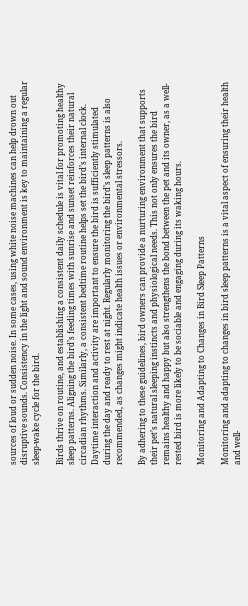sources of loud or sudden noise. In some cases, using white noise machines can help drown out disruptive sounds. Consistency in the light and sound environment is key to maintaining a regular sleep-wake cycle for the bird.

Birds thrive on routine, and establishing a consistent daily schedule is vital for promoting healthy sleep patterns. Aligning the bird’s feeding times with sunrise and sunset reinforces their natural circadian rhythms. Similarly, a consistent bedtime routine helps set the bird’s internal clock. Daytime interaction and activity are important to ensure the bird is sufficiently stimulated during the day and ready to rest at night. Regularly monitoring the bird’s sleep patterns is also recommended, as changes might indicate health issues or environmental stressors.

By adhering to these guidelines, bird owners can provide a nurturing environment that supports their pet’s natural sleeping instincts and physiological needs. This not only ensures the bird remains healthy and happy but also strengthens the bond between the pet and its owner, as a well-rested bird is more likely to be sociable and engaging during its waking hours.

Monitoring and Adapting to Changes in Bird Sleep Patterns

Monitoring and adapting to changes in bird sleep patterns is a vital aspect of ensuring their health and well-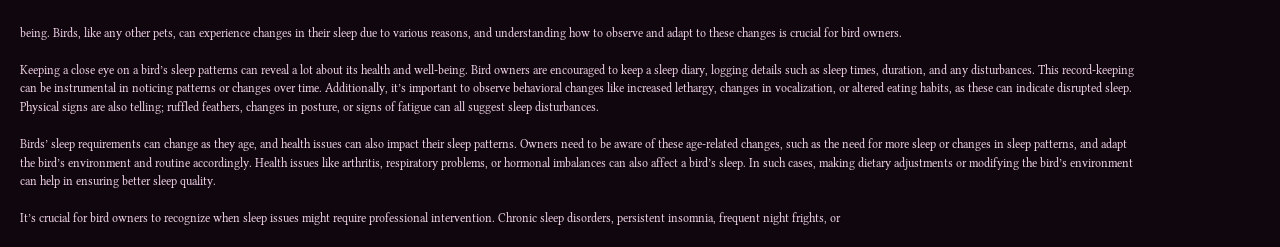being. Birds, like any other pets, can experience changes in their sleep due to various reasons, and understanding how to observe and adapt to these changes is crucial for bird owners.

Keeping a close eye on a bird’s sleep patterns can reveal a lot about its health and well-being. Bird owners are encouraged to keep a sleep diary, logging details such as sleep times, duration, and any disturbances. This record-keeping can be instrumental in noticing patterns or changes over time. Additionally, it’s important to observe behavioral changes like increased lethargy, changes in vocalization, or altered eating habits, as these can indicate disrupted sleep. Physical signs are also telling; ruffled feathers, changes in posture, or signs of fatigue can all suggest sleep disturbances.

Birds’ sleep requirements can change as they age, and health issues can also impact their sleep patterns. Owners need to be aware of these age-related changes, such as the need for more sleep or changes in sleep patterns, and adapt the bird’s environment and routine accordingly. Health issues like arthritis, respiratory problems, or hormonal imbalances can also affect a bird’s sleep. In such cases, making dietary adjustments or modifying the bird’s environment can help in ensuring better sleep quality.

It’s crucial for bird owners to recognize when sleep issues might require professional intervention. Chronic sleep disorders, persistent insomnia, frequent night frights, or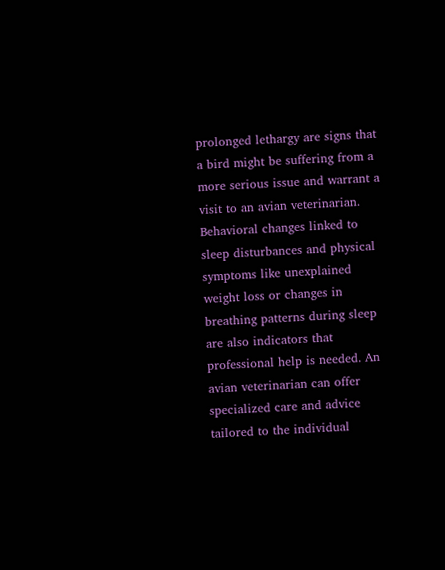prolonged lethargy are signs that a bird might be suffering from a more serious issue and warrant a visit to an avian veterinarian. Behavioral changes linked to sleep disturbances and physical symptoms like unexplained weight loss or changes in breathing patterns during sleep are also indicators that professional help is needed. An avian veterinarian can offer specialized care and advice tailored to the individual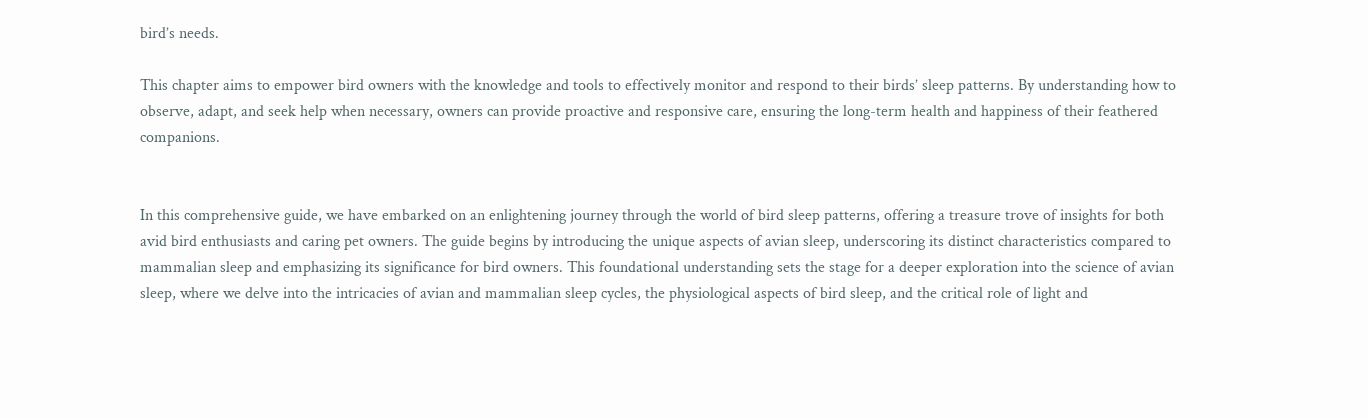bird’s needs.

This chapter aims to empower bird owners with the knowledge and tools to effectively monitor and respond to their birds’ sleep patterns. By understanding how to observe, adapt, and seek help when necessary, owners can provide proactive and responsive care, ensuring the long-term health and happiness of their feathered companions.


In this comprehensive guide, we have embarked on an enlightening journey through the world of bird sleep patterns, offering a treasure trove of insights for both avid bird enthusiasts and caring pet owners. The guide begins by introducing the unique aspects of avian sleep, underscoring its distinct characteristics compared to mammalian sleep and emphasizing its significance for bird owners. This foundational understanding sets the stage for a deeper exploration into the science of avian sleep, where we delve into the intricacies of avian and mammalian sleep cycles, the physiological aspects of bird sleep, and the critical role of light and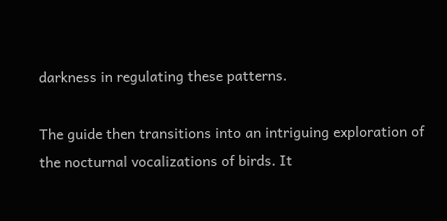darkness in regulating these patterns.

The guide then transitions into an intriguing exploration of the nocturnal vocalizations of birds. It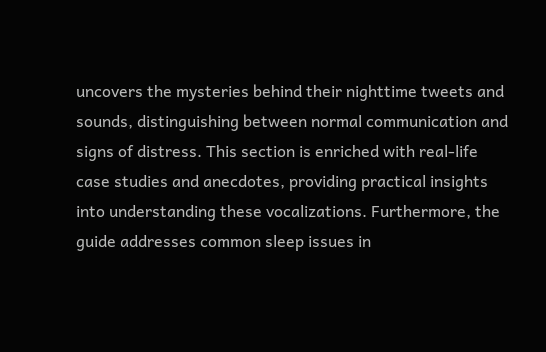uncovers the mysteries behind their nighttime tweets and sounds, distinguishing between normal communication and signs of distress. This section is enriched with real-life case studies and anecdotes, providing practical insights into understanding these vocalizations. Furthermore, the guide addresses common sleep issues in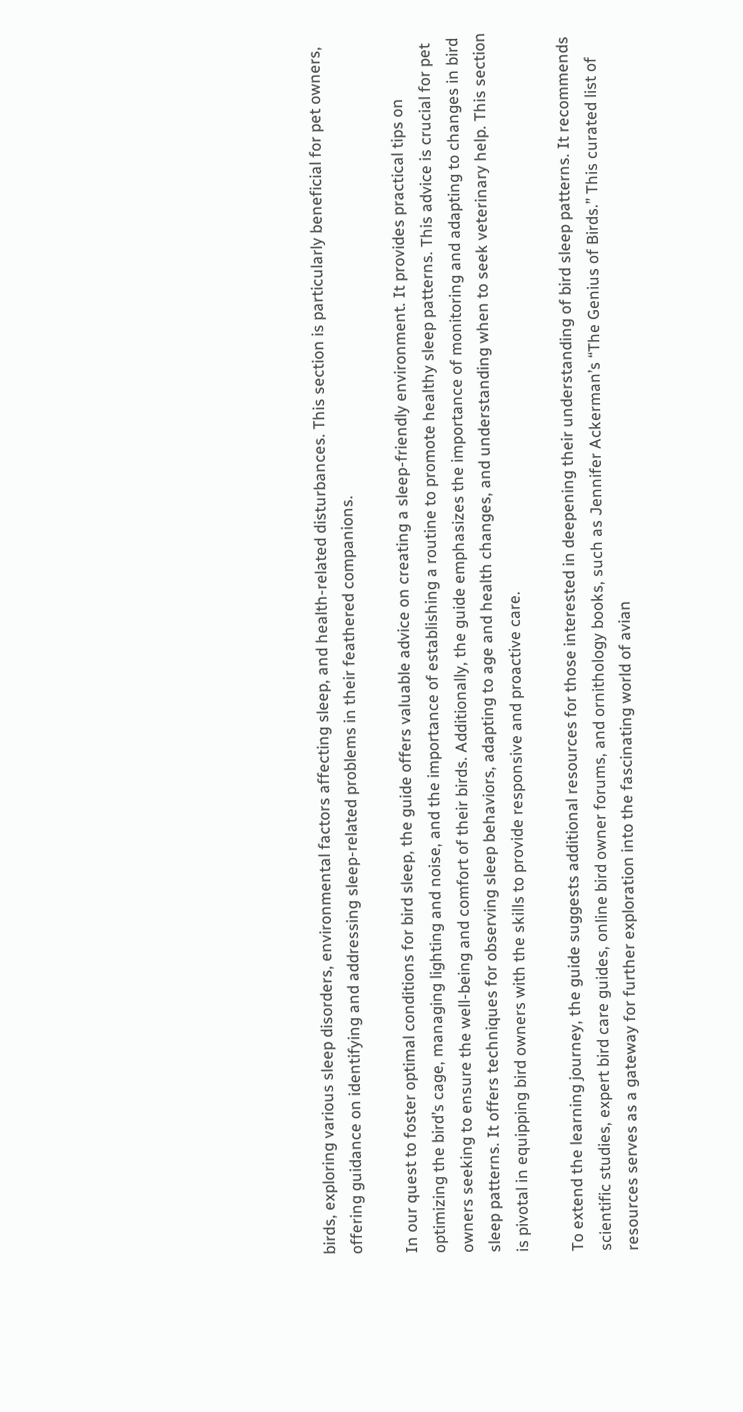birds, exploring various sleep disorders, environmental factors affecting sleep, and health-related disturbances. This section is particularly beneficial for pet owners, offering guidance on identifying and addressing sleep-related problems in their feathered companions.

In our quest to foster optimal conditions for bird sleep, the guide offers valuable advice on creating a sleep-friendly environment. It provides practical tips on optimizing the bird’s cage, managing lighting and noise, and the importance of establishing a routine to promote healthy sleep patterns. This advice is crucial for pet owners seeking to ensure the well-being and comfort of their birds. Additionally, the guide emphasizes the importance of monitoring and adapting to changes in bird sleep patterns. It offers techniques for observing sleep behaviors, adapting to age and health changes, and understanding when to seek veterinary help. This section is pivotal in equipping bird owners with the skills to provide responsive and proactive care.

To extend the learning journey, the guide suggests additional resources for those interested in deepening their understanding of bird sleep patterns. It recommends scientific studies, expert bird care guides, online bird owner forums, and ornithology books, such as Jennifer Ackerman’s “The Genius of Birds.” This curated list of resources serves as a gateway for further exploration into the fascinating world of avian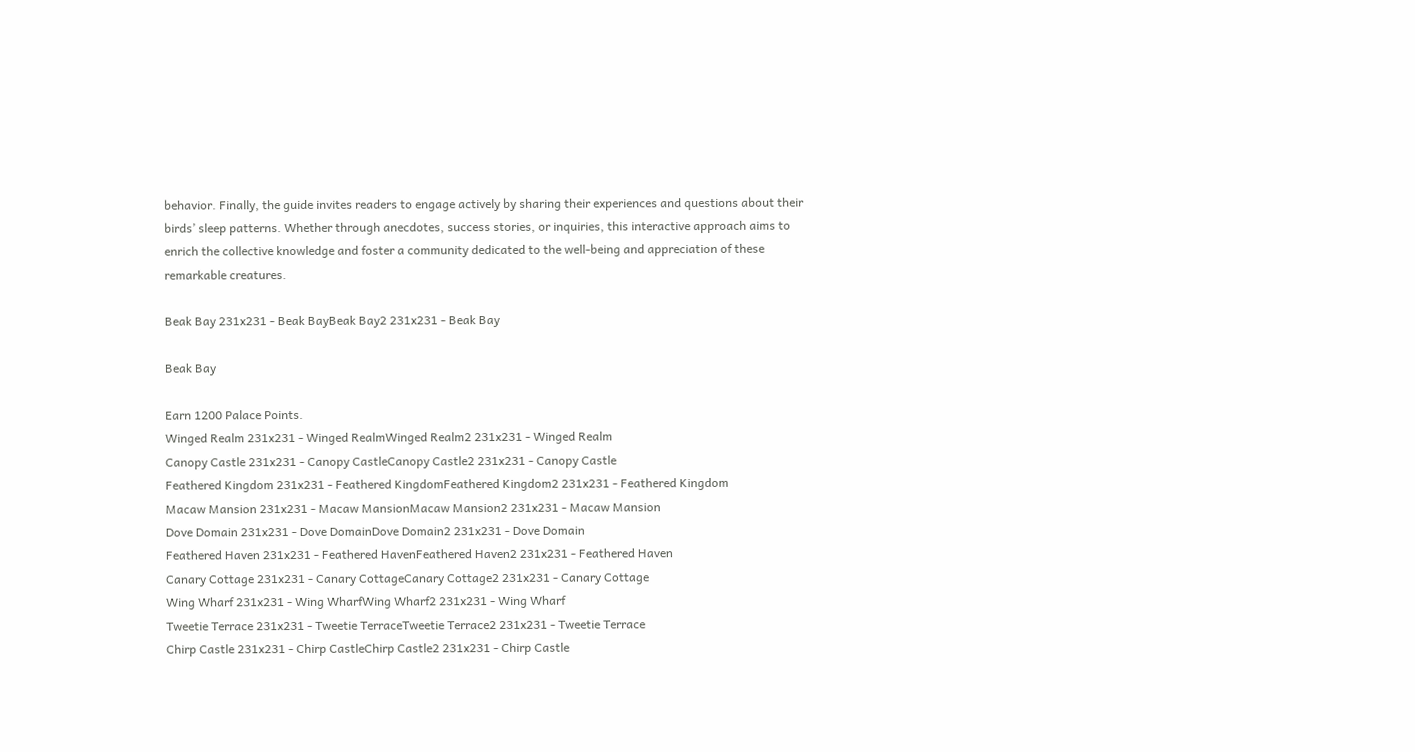behavior. Finally, the guide invites readers to engage actively by sharing their experiences and questions about their birds’ sleep patterns. Whether through anecdotes, success stories, or inquiries, this interactive approach aims to enrich the collective knowledge and foster a community dedicated to the well-being and appreciation of these remarkable creatures.

Beak Bay 231x231 - Beak BayBeak Bay2 231x231 - Beak Bay

Beak Bay

Earn 1200 Palace Points.
Winged Realm 231x231 - Winged RealmWinged Realm2 231x231 - Winged Realm
Canopy Castle 231x231 - Canopy CastleCanopy Castle2 231x231 - Canopy Castle
Feathered Kingdom 231x231 - Feathered KingdomFeathered Kingdom2 231x231 - Feathered Kingdom
Macaw Mansion 231x231 - Macaw MansionMacaw Mansion2 231x231 - Macaw Mansion
Dove Domain 231x231 - Dove DomainDove Domain2 231x231 - Dove Domain
Feathered Haven 231x231 - Feathered HavenFeathered Haven2 231x231 - Feathered Haven
Canary Cottage 231x231 - Canary CottageCanary Cottage2 231x231 - Canary Cottage
Wing Wharf 231x231 - Wing WharfWing Wharf2 231x231 - Wing Wharf
Tweetie Terrace 231x231 - Tweetie TerraceTweetie Terrace2 231x231 - Tweetie Terrace
Chirp Castle 231x231 - Chirp CastleChirp Castle2 231x231 - Chirp Castle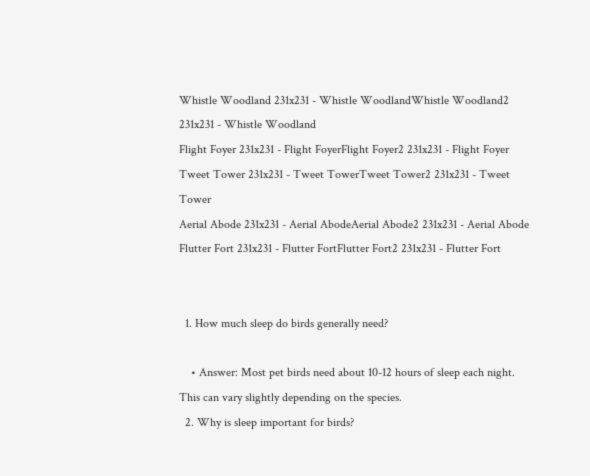Whistle Woodland 231x231 - Whistle WoodlandWhistle Woodland2 231x231 - Whistle Woodland
Flight Foyer 231x231 - Flight FoyerFlight Foyer2 231x231 - Flight Foyer
Tweet Tower 231x231 - Tweet TowerTweet Tower2 231x231 - Tweet Tower
Aerial Abode 231x231 - Aerial AbodeAerial Abode2 231x231 - Aerial Abode
Flutter Fort 231x231 - Flutter FortFlutter Fort2 231x231 - Flutter Fort


  1. How much sleep do birds generally need?

    • Answer: Most pet birds need about 10-12 hours of sleep each night. This can vary slightly depending on the species.
  2. Why is sleep important for birds?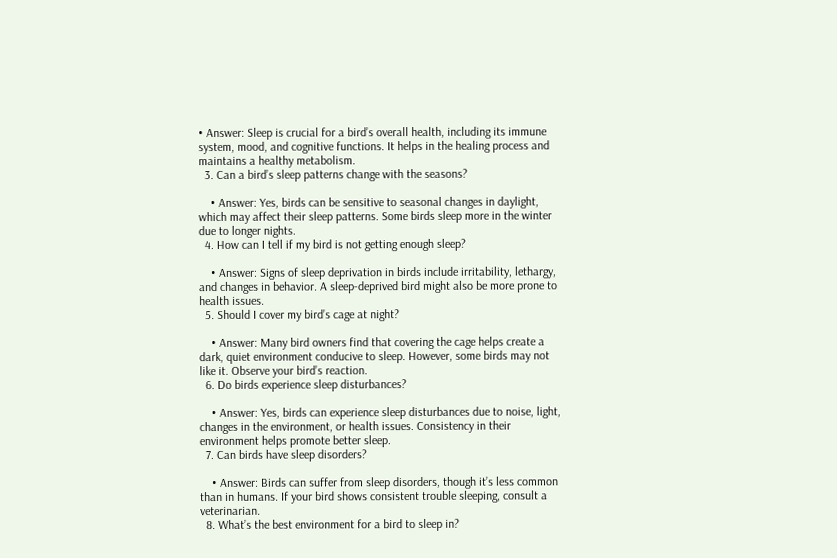• Answer: Sleep is crucial for a bird’s overall health, including its immune system, mood, and cognitive functions. It helps in the healing process and maintains a healthy metabolism.
  3. Can a bird’s sleep patterns change with the seasons?

    • Answer: Yes, birds can be sensitive to seasonal changes in daylight, which may affect their sleep patterns. Some birds sleep more in the winter due to longer nights.
  4. How can I tell if my bird is not getting enough sleep?

    • Answer: Signs of sleep deprivation in birds include irritability, lethargy, and changes in behavior. A sleep-deprived bird might also be more prone to health issues.
  5. Should I cover my bird’s cage at night?

    • Answer: Many bird owners find that covering the cage helps create a dark, quiet environment conducive to sleep. However, some birds may not like it. Observe your bird’s reaction.
  6. Do birds experience sleep disturbances?

    • Answer: Yes, birds can experience sleep disturbances due to noise, light, changes in the environment, or health issues. Consistency in their environment helps promote better sleep.
  7. Can birds have sleep disorders?

    • Answer: Birds can suffer from sleep disorders, though it’s less common than in humans. If your bird shows consistent trouble sleeping, consult a veterinarian.
  8. What’s the best environment for a bird to sleep in?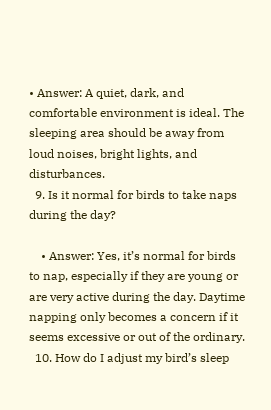• Answer: A quiet, dark, and comfortable environment is ideal. The sleeping area should be away from loud noises, bright lights, and disturbances.
  9. Is it normal for birds to take naps during the day?

    • Answer: Yes, it’s normal for birds to nap, especially if they are young or are very active during the day. Daytime napping only becomes a concern if it seems excessive or out of the ordinary.
  10. How do I adjust my bird’s sleep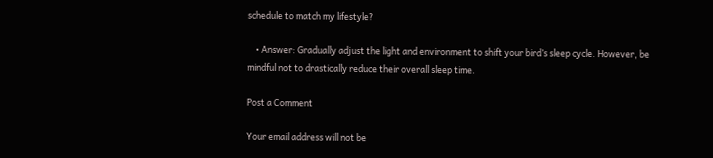schedule to match my lifestyle?

    • Answer: Gradually adjust the light and environment to shift your bird’s sleep cycle. However, be mindful not to drastically reduce their overall sleep time.

Post a Comment

Your email address will not be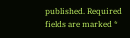published. Required fields are marked *